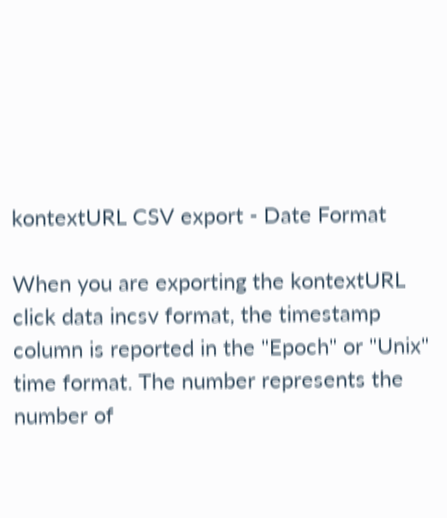kontextURL CSV export - Date Format

When you are exporting the kontextURL click data incsv format, the timestamp column is reported in the "Epoch" or "Unix" time format. The number represents the number of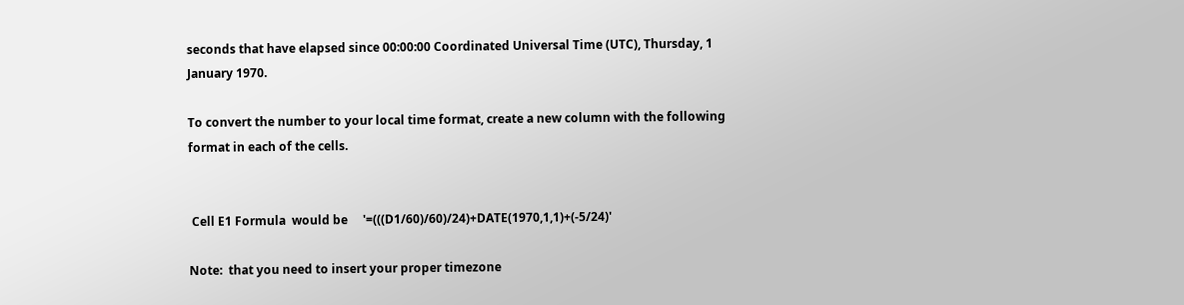seconds that have elapsed since 00:00:00 Coordinated Universal Time (UTC), Thursday, 1 January 1970.

To convert the number to your local time format, create a new column with the following format in each of the cells.


 Cell E1 Formula  would be     '=(((D1/60)/60)/24)+DATE(1970,1,1)+(-5/24)'

Note:  that you need to insert your proper timezone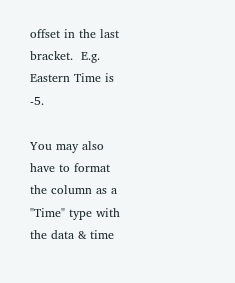offset in the last bracket.  E.g. Eastern Time is -5.

You may also have to format the column as a "Time" type with the data & time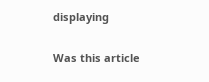displaying

Was this article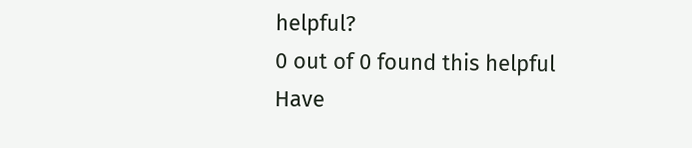helpful?
0 out of 0 found this helpful
Have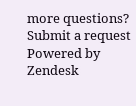more questions? Submit a request
Powered by Zendesk